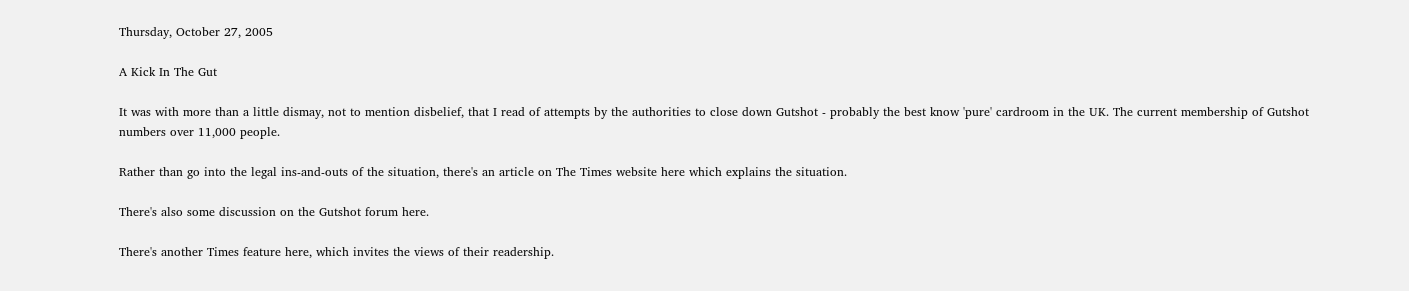Thursday, October 27, 2005

A Kick In The Gut

It was with more than a little dismay, not to mention disbelief, that I read of attempts by the authorities to close down Gutshot - probably the best know 'pure' cardroom in the UK. The current membership of Gutshot numbers over 11,000 people.

Rather than go into the legal ins-and-outs of the situation, there's an article on The Times website here which explains the situation.

There's also some discussion on the Gutshot forum here.

There's another Times feature here, which invites the views of their readership.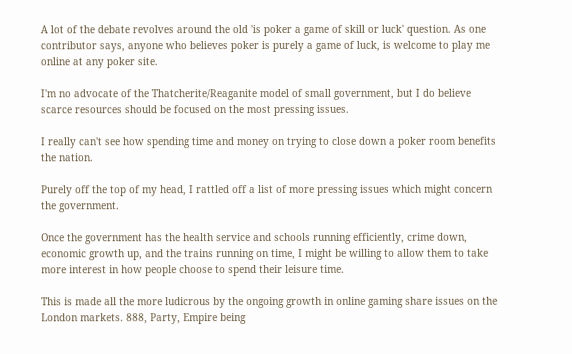A lot of the debate revolves around the old 'is poker a game of skill or luck' question. As one contributor says, anyone who believes poker is purely a game of luck, is welcome to play me online at any poker site.

I'm no advocate of the Thatcherite/Reaganite model of small government, but I do believe scarce resources should be focused on the most pressing issues.

I really can't see how spending time and money on trying to close down a poker room benefits the nation.

Purely off the top of my head, I rattled off a list of more pressing issues which might concern the government.

Once the government has the health service and schools running efficiently, crime down, economic growth up, and the trains running on time, I might be willing to allow them to take more interest in how people choose to spend their leisure time.

This is made all the more ludicrous by the ongoing growth in online gaming share issues on the London markets. 888, Party, Empire being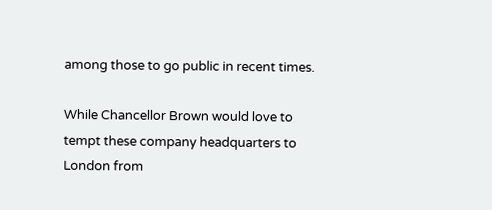among those to go public in recent times.

While Chancellor Brown would love to tempt these company headquarters to London from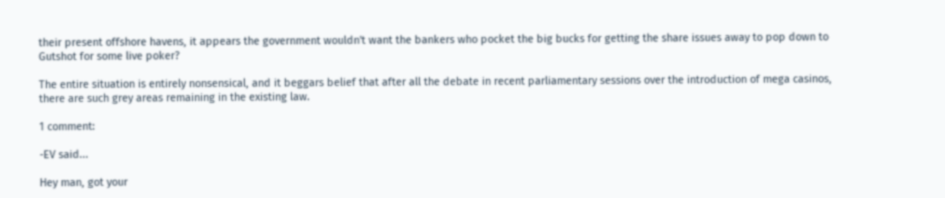their present offshore havens, it appears the government wouldn't want the bankers who pocket the big bucks for getting the share issues away to pop down to Gutshot for some live poker?

The entire situation is entirely nonsensical, and it beggars belief that after all the debate in recent parliamentary sessions over the introduction of mega casinos, there are such grey areas remaining in the existing law.

1 comment:

-EV said...

Hey man, got your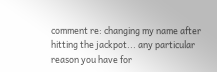comment re: changing my name after hitting the jackpot... any particular reason you have for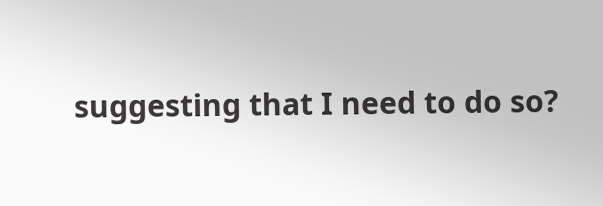suggesting that I need to do so?